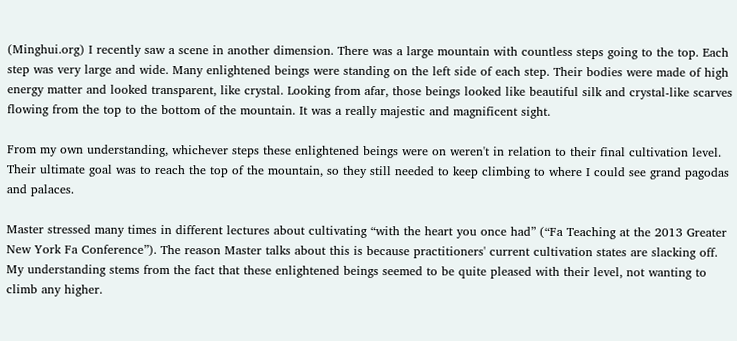(Minghui.org) I recently saw a scene in another dimension. There was a large mountain with countless steps going to the top. Each step was very large and wide. Many enlightened beings were standing on the left side of each step. Their bodies were made of high energy matter and looked transparent, like crystal. Looking from afar, those beings looked like beautiful silk and crystal-like scarves flowing from the top to the bottom of the mountain. It was a really majestic and magnificent sight.

From my own understanding, whichever steps these enlightened beings were on weren't in relation to their final cultivation level. Their ultimate goal was to reach the top of the mountain, so they still needed to keep climbing to where I could see grand pagodas and palaces.

Master stressed many times in different lectures about cultivating “with the heart you once had” (“Fa Teaching at the 2013 Greater New York Fa Conference”). The reason Master talks about this is because practitioners' current cultivation states are slacking off. My understanding stems from the fact that these enlightened beings seemed to be quite pleased with their level, not wanting to climb any higher.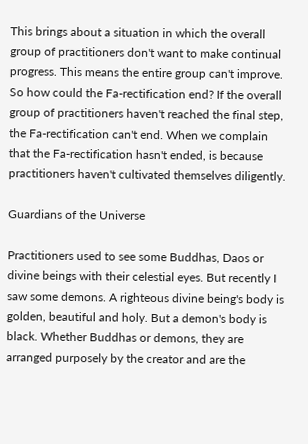This brings about a situation in which the overall group of practitioners don't want to make continual progress. This means the entire group can't improve. So how could the Fa-rectification end? If the overall group of practitioners haven't reached the final step, the Fa-rectification can't end. When we complain that the Fa-rectification hasn't ended, is because practitioners haven't cultivated themselves diligently.

Guardians of the Universe

Practitioners used to see some Buddhas, Daos or divine beings with their celestial eyes. But recently I saw some demons. A righteous divine being's body is golden, beautiful and holy. But a demon's body is black. Whether Buddhas or demons, they are arranged purposely by the creator and are the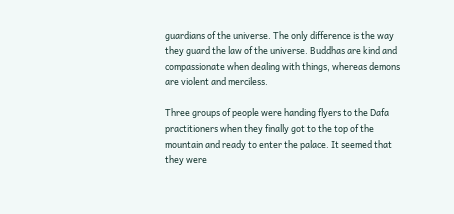guardians of the universe. The only difference is the way they guard the law of the universe. Buddhas are kind and compassionate when dealing with things, whereas demons are violent and merciless.

Three groups of people were handing flyers to the Dafa practitioners when they finally got to the top of the mountain and ready to enter the palace. It seemed that they were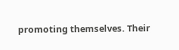promoting themselves. Their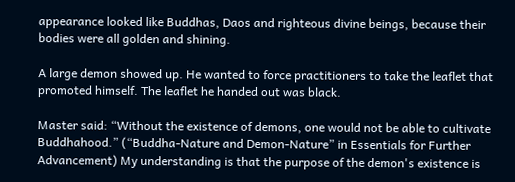appearance looked like Buddhas, Daos and righteous divine beings, because their bodies were all golden and shining.

A large demon showed up. He wanted to force practitioners to take the leaflet that promoted himself. The leaflet he handed out was black.

Master said: “Without the existence of demons, one would not be able to cultivate Buddhahood.” (“Buddha-Nature and Demon-Nature” in Essentials for Further Advancement) My understanding is that the purpose of the demon's existence is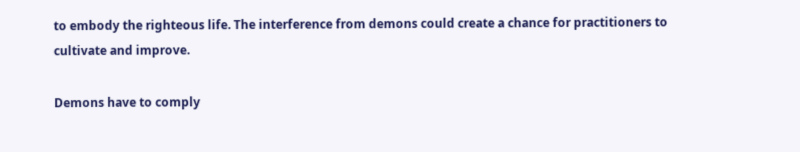to embody the righteous life. The interference from demons could create a chance for practitioners to cultivate and improve.

Demons have to comply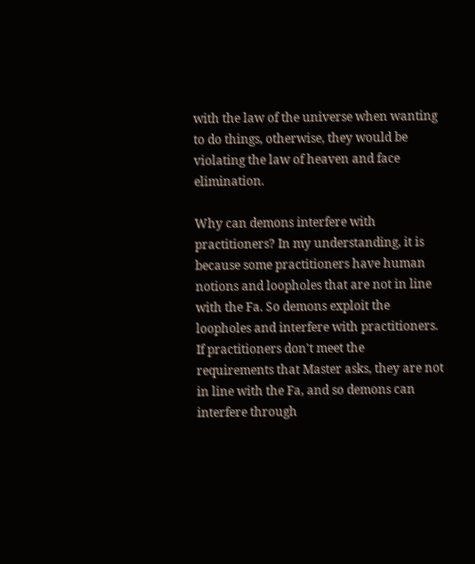with the law of the universe when wanting to do things, otherwise, they would be violating the law of heaven and face elimination.

Why can demons interfere with practitioners? In my understanding, it is because some practitioners have human notions and loopholes that are not in line with the Fa. So demons exploit the loopholes and interfere with practitioners. If practitioners don't meet the requirements that Master asks, they are not in line with the Fa, and so demons can interfere through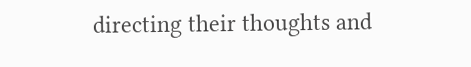directing their thoughts and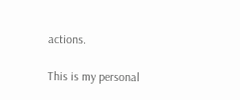actions.

This is my personal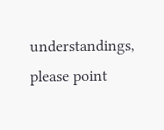understandings, please point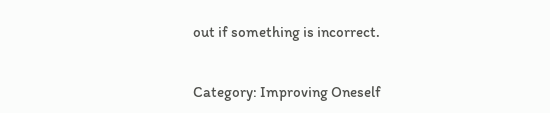out if something is incorrect.


Category: Improving Oneself